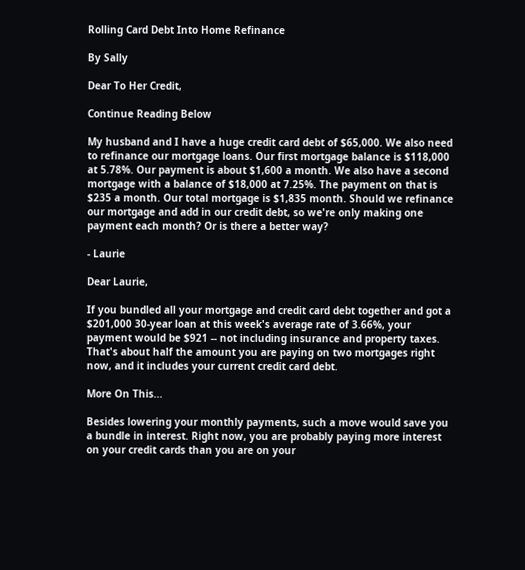Rolling Card Debt Into Home Refinance

By Sally

Dear To Her Credit,

Continue Reading Below

My husband and I have a huge credit card debt of $65,000. We also need to refinance our mortgage loans. Our first mortgage balance is $118,000 at 5.78%. Our payment is about $1,600 a month. We also have a second mortgage with a balance of $18,000 at 7.25%. The payment on that is $235 a month. Our total mortgage is $1,835 month. Should we refinance our mortgage and add in our credit debt, so we're only making one payment each month? Or is there a better way?

- Laurie

Dear Laurie,

If you bundled all your mortgage and credit card debt together and got a $201,000 30-year loan at this week's average rate of 3.66%, your payment would be $921 -- not including insurance and property taxes. That's about half the amount you are paying on two mortgages right now, and it includes your current credit card debt.

More On This...

Besides lowering your monthly payments, such a move would save you a bundle in interest. Right now, you are probably paying more interest on your credit cards than you are on your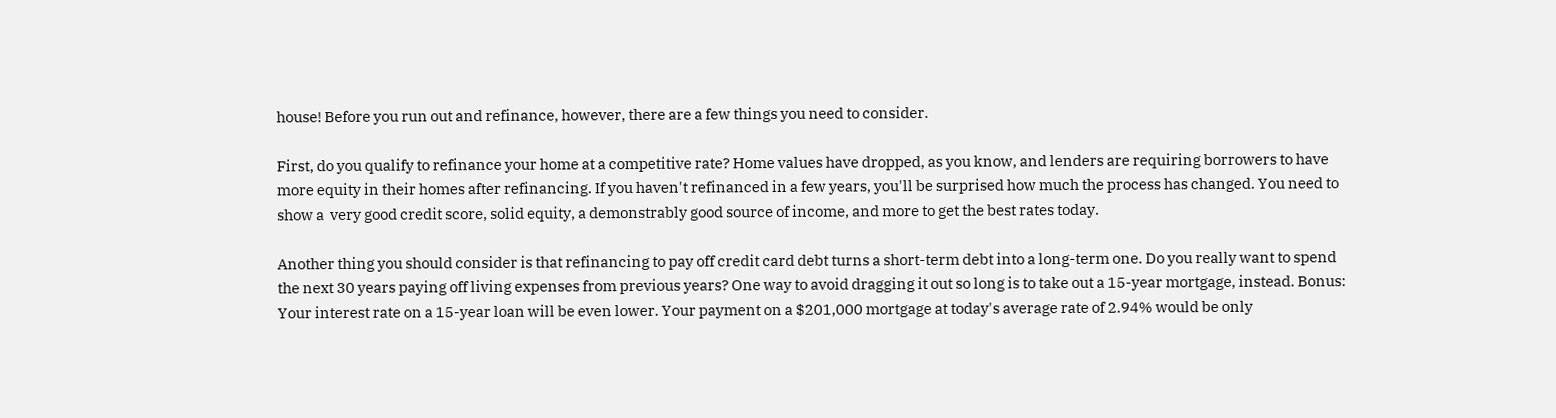house! Before you run out and refinance, however, there are a few things you need to consider.

First, do you qualify to refinance your home at a competitive rate? Home values have dropped, as you know, and lenders are requiring borrowers to have more equity in their homes after refinancing. If you haven't refinanced in a few years, you'll be surprised how much the process has changed. You need to show a  very good credit score, solid equity, a demonstrably good source of income, and more to get the best rates today.

Another thing you should consider is that refinancing to pay off credit card debt turns a short-term debt into a long-term one. Do you really want to spend the next 30 years paying off living expenses from previous years? One way to avoid dragging it out so long is to take out a 15-year mortgage, instead. Bonus: Your interest rate on a 15-year loan will be even lower. Your payment on a $201,000 mortgage at today's average rate of 2.94% would be only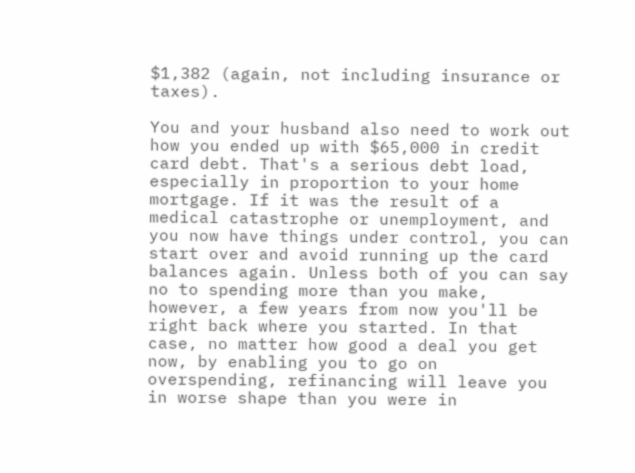$1,382 (again, not including insurance or taxes).

You and your husband also need to work out how you ended up with $65,000 in credit card debt. That's a serious debt load, especially in proportion to your home mortgage. If it was the result of a medical catastrophe or unemployment, and you now have things under control, you can start over and avoid running up the card balances again. Unless both of you can say no to spending more than you make, however, a few years from now you'll be right back where you started. In that case, no matter how good a deal you get now, by enabling you to go on overspending, refinancing will leave you in worse shape than you were in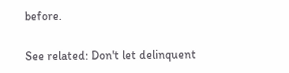before.

See related: Don't let delinquent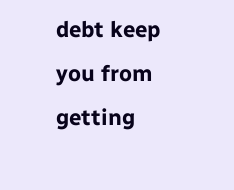debt keep you from getting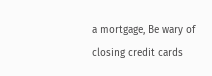a mortgage, Be wary of closing credit cards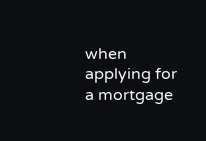when applying for a mortgage